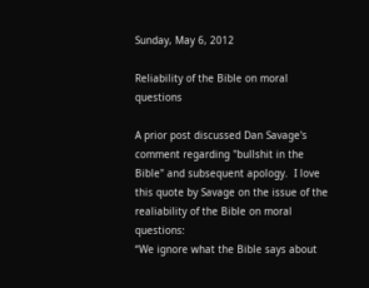Sunday, May 6, 2012

Reliability of the Bible on moral questions

A prior post discussed Dan Savage's comment regarding "bullshit in the Bible" and subsequent apology.  I love this quote by Savage on the issue of the realiability of the Bible on moral questions:
“We ignore what the Bible says about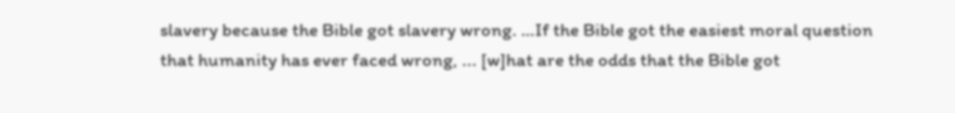slavery because the Bible got slavery wrong. …If the Bible got the easiest moral question that humanity has ever faced wrong, ... [w]hat are the odds that the Bible got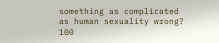something as complicated as human sexuality wrong? 100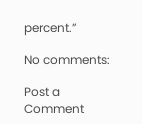percent.”

No comments:

Post a Comment